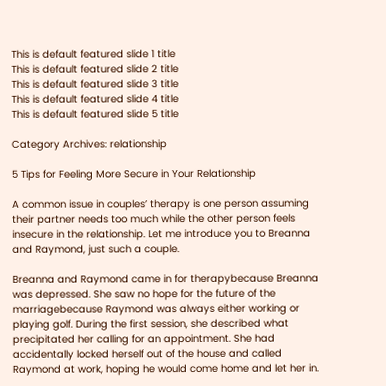This is default featured slide 1 title
This is default featured slide 2 title
This is default featured slide 3 title
This is default featured slide 4 title
This is default featured slide 5 title

Category Archives: relationship

5 Tips for Feeling More Secure in Your Relationship

A common issue in couples’ therapy is one person assuming their partner needs too much while the other person feels insecure in the relationship. Let me introduce you to Breanna and Raymond, just such a couple.

Breanna and Raymond came in for therapybecause Breanna was depressed. She saw no hope for the future of the marriagebecause Raymond was always either working or playing golf. During the first session, she described what precipitated her calling for an appointment. She had accidentally locked herself out of the house and called Raymond at work, hoping he would come home and let her in.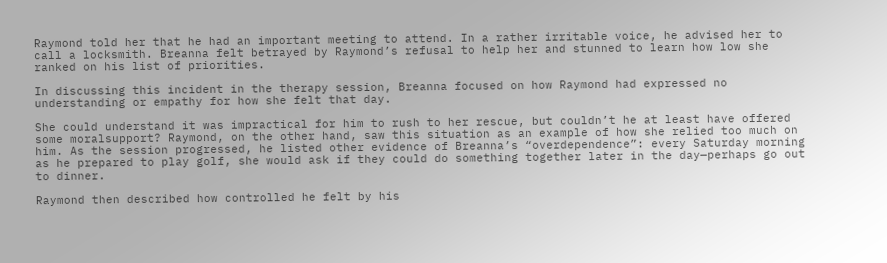Raymond told her that he had an important meeting to attend. In a rather irritable voice, he advised her to call a locksmith. Breanna felt betrayed by Raymond’s refusal to help her and stunned to learn how low she ranked on his list of priorities.

In discussing this incident in the therapy session, Breanna focused on how Raymond had expressed no understanding or empathy for how she felt that day.

She could understand it was impractical for him to rush to her rescue, but couldn’t he at least have offered some moralsupport? Raymond, on the other hand, saw this situation as an example of how she relied too much on him. As the session progressed, he listed other evidence of Breanna’s “overdependence”: every Saturday morning as he prepared to play golf, she would ask if they could do something together later in the day—perhaps go out to dinner.

Raymond then described how controlled he felt by his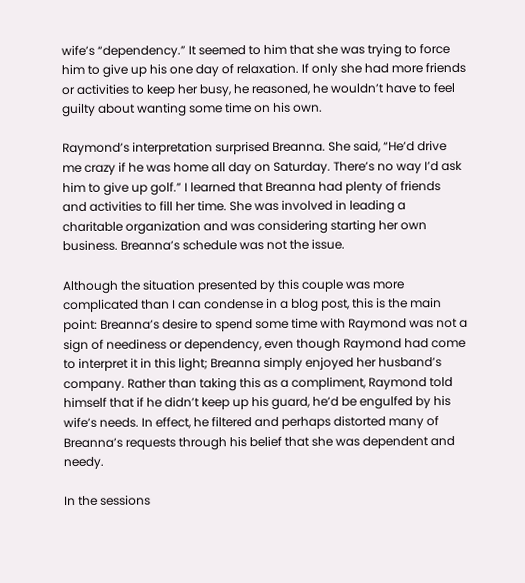wife’s “dependency.” It seemed to him that she was trying to force him to give up his one day of relaxation. If only she had more friends or activities to keep her busy, he reasoned, he wouldn’t have to feel guilty about wanting some time on his own.

Raymond’s interpretation surprised Breanna. She said, “He’d drive me crazy if he was home all day on Saturday. There’s no way I’d ask him to give up golf.” I learned that Breanna had plenty of friends and activities to fill her time. She was involved in leading a charitable organization and was considering starting her own business. Breanna’s schedule was not the issue.

Although the situation presented by this couple was more complicated than I can condense in a blog post, this is the main point: Breanna’s desire to spend some time with Raymond was not a sign of neediness or dependency, even though Raymond had come to interpret it in this light; Breanna simply enjoyed her husband’s company. Rather than taking this as a compliment, Raymond told himself that if he didn’t keep up his guard, he’d be engulfed by his wife’s needs. In effect, he filtered and perhaps distorted many of Breanna’s requests through his belief that she was dependent and needy.

In the sessions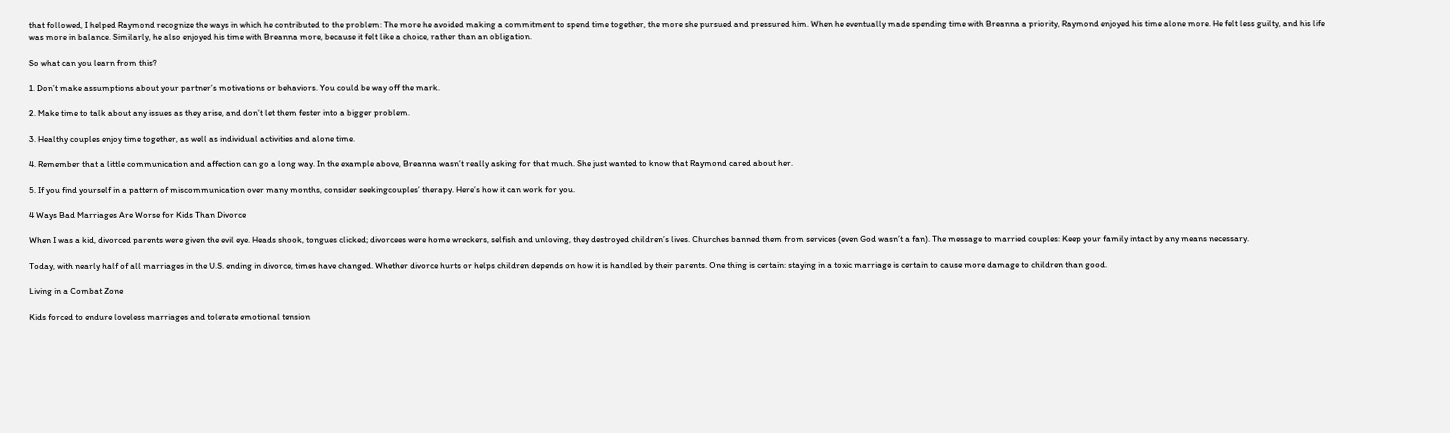that followed, I helped Raymond recognize the ways in which he contributed to the problem: The more he avoided making a commitment to spend time together, the more she pursued and pressured him. When he eventually made spending time with Breanna a priority, Raymond enjoyed his time alone more. He felt less guilty, and his life was more in balance. Similarly, he also enjoyed his time with Breanna more, because it felt like a choice, rather than an obligation.

So what can you learn from this?

1. Don’t make assumptions about your partner’s motivations or behaviors. You could be way off the mark.

2. Make time to talk about any issues as they arise, and don’t let them fester into a bigger problem.

3. Healthy couples enjoy time together, as well as individual activities and alone time.

4. Remember that a little communication and affection can go a long way. In the example above, Breanna wasn’t really asking for that much. She just wanted to know that Raymond cared about her.

5. If you find yourself in a pattern of miscommunication over many months, consider seekingcouples’ therapy. Here’s how it can work for you.

4 Ways Bad Marriages Are Worse for Kids Than Divorce

When I was a kid, divorced parents were given the evil eye. Heads shook, tongues clicked; divorcees were home wreckers, selfish and unloving, they destroyed children’s lives. Churches banned them from services (even God wasn’t a fan). The message to married couples: Keep your family intact by any means necessary.

Today, with nearly half of all marriages in the U.S. ending in divorce, times have changed. Whether divorce hurts or helps children depends on how it is handled by their parents. One thing is certain: staying in a toxic marriage is certain to cause more damage to children than good.

Living in a Combat Zone

Kids forced to endure loveless marriages and tolerate emotional tension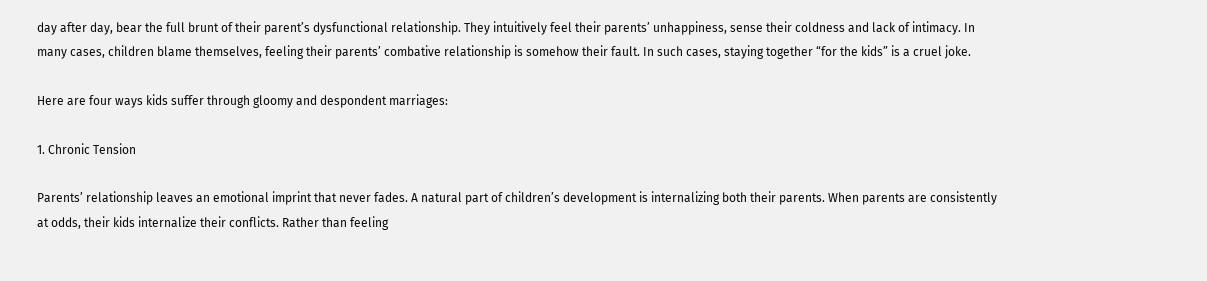day after day, bear the full brunt of their parent’s dysfunctional relationship. They intuitively feel their parents’ unhappiness, sense their coldness and lack of intimacy. In many cases, children blame themselves, feeling their parents’ combative relationship is somehow their fault. In such cases, staying together “for the kids” is a cruel joke.

Here are four ways kids suffer through gloomy and despondent marriages:

1. Chronic Tension

Parents’ relationship leaves an emotional imprint that never fades. A natural part of children’s development is internalizing both their parents. When parents are consistently at odds, their kids internalize their conflicts. Rather than feeling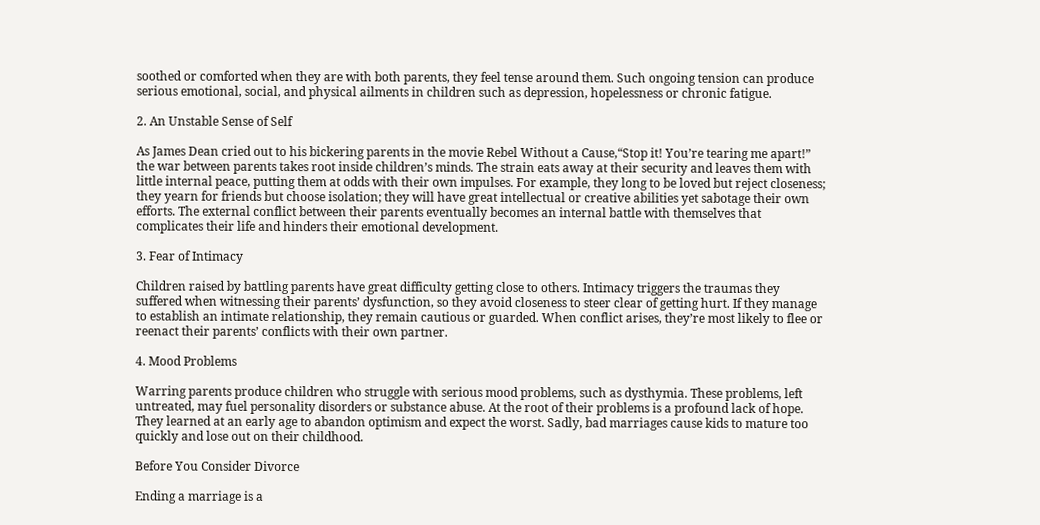soothed or comforted when they are with both parents, they feel tense around them. Such ongoing tension can produce serious emotional, social, and physical ailments in children such as depression, hopelessness or chronic fatigue.

2. An Unstable Sense of Self

As James Dean cried out to his bickering parents in the movie Rebel Without a Cause,“Stop it! You’re tearing me apart!” the war between parents takes root inside children’s minds. The strain eats away at their security and leaves them with little internal peace, putting them at odds with their own impulses. For example, they long to be loved but reject closeness; they yearn for friends but choose isolation; they will have great intellectual or creative abilities yet sabotage their own efforts. The external conflict between their parents eventually becomes an internal battle with themselves that complicates their life and hinders their emotional development.

3. Fear of Intimacy

Children raised by battling parents have great difficulty getting close to others. Intimacy triggers the traumas they suffered when witnessing their parents’ dysfunction, so they avoid closeness to steer clear of getting hurt. If they manage to establish an intimate relationship, they remain cautious or guarded. When conflict arises, they’re most likely to flee or reenact their parents’ conflicts with their own partner.

4. Mood Problems

Warring parents produce children who struggle with serious mood problems, such as dysthymia. These problems, left untreated, may fuel personality disorders or substance abuse. At the root of their problems is a profound lack of hope. They learned at an early age to abandon optimism and expect the worst. Sadly, bad marriages cause kids to mature too quickly and lose out on their childhood.

Before You Consider Divorce

Ending a marriage is a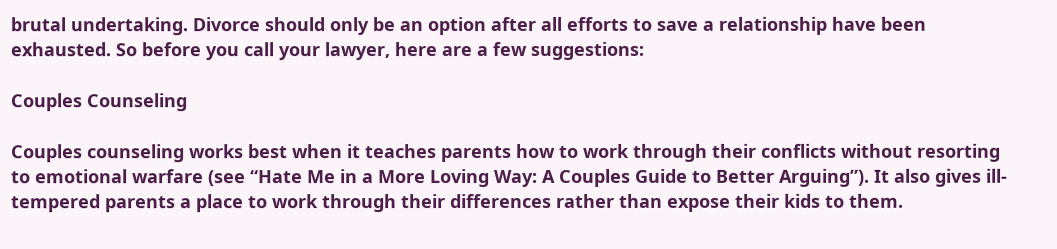brutal undertaking. Divorce should only be an option after all efforts to save a relationship have been exhausted. So before you call your lawyer, here are a few suggestions:

Couples Counseling

Couples counseling works best when it teaches parents how to work through their conflicts without resorting to emotional warfare (see “Hate Me in a More Loving Way: A Couples Guide to Better Arguing”). It also gives ill-tempered parents a place to work through their differences rather than expose their kids to them.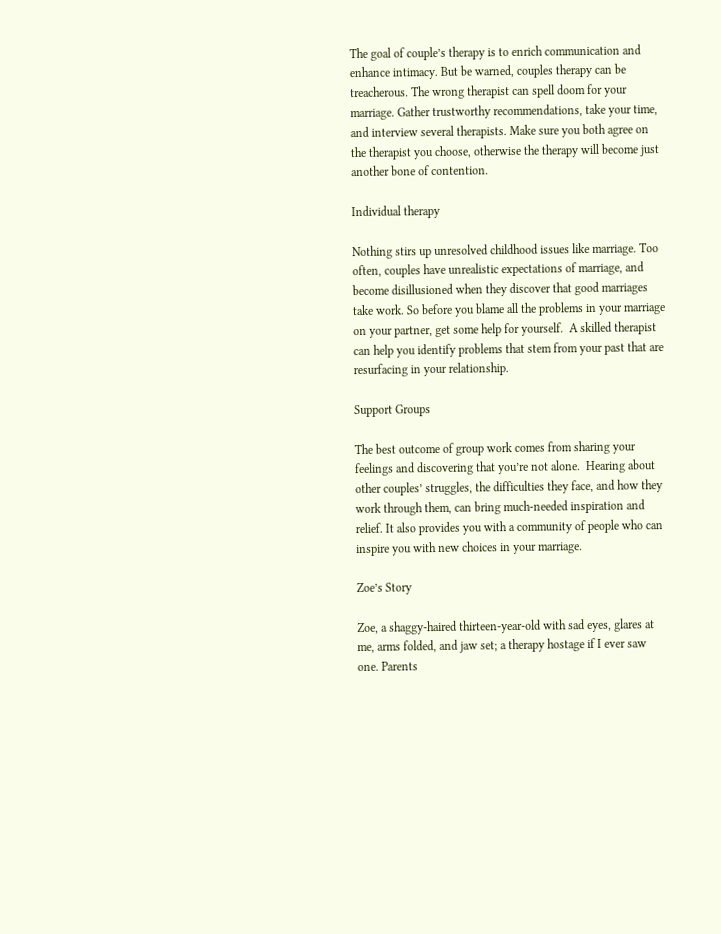The goal of couple’s therapy is to enrich communication and enhance intimacy. But be warned, couples therapy can be treacherous. The wrong therapist can spell doom for your marriage. Gather trustworthy recommendations, take your time, and interview several therapists. Make sure you both agree on the therapist you choose, otherwise the therapy will become just another bone of contention.

Individual therapy

Nothing stirs up unresolved childhood issues like marriage. Too often, couples have unrealistic expectations of marriage, and become disillusioned when they discover that good marriages take work. So before you blame all the problems in your marriage on your partner, get some help for yourself.  A skilled therapist can help you identify problems that stem from your past that are resurfacing in your relationship.

Support Groups

The best outcome of group work comes from sharing your feelings and discovering that you’re not alone.  Hearing about other couples’ struggles, the difficulties they face, and how they work through them, can bring much-needed inspiration and relief. It also provides you with a community of people who can inspire you with new choices in your marriage.

Zoe’s Story

Zoe, a shaggy-haired thirteen-year-old with sad eyes, glares at me, arms folded, and jaw set; a therapy hostage if I ever saw one. Parents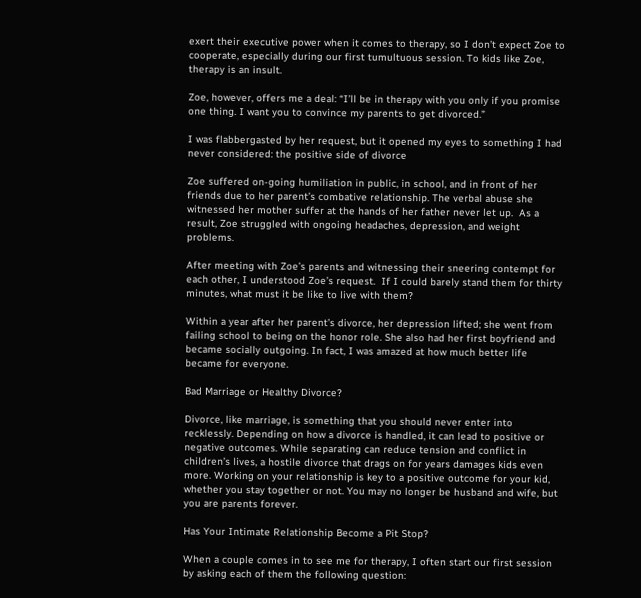exert their executive power when it comes to therapy, so I don’t expect Zoe to cooperate, especially during our first tumultuous session. To kids like Zoe, therapy is an insult.

Zoe, however, offers me a deal: “I’ll be in therapy with you only if you promise one thing. I want you to convince my parents to get divorced.”

I was flabbergasted by her request, but it opened my eyes to something I had never considered: the positive side of divorce

Zoe suffered on-going humiliation in public, in school, and in front of her friends due to her parent’s combative relationship. The verbal abuse she witnessed her mother suffer at the hands of her father never let up.  As a result, Zoe struggled with ongoing headaches, depression, and weight problems.

After meeting with Zoe’s parents and witnessing their sneering contempt for each other, I understood Zoe’s request.  If I could barely stand them for thirty minutes, what must it be like to live with them?

Within a year after her parent’s divorce, her depression lifted; she went from failing school to being on the honor role. She also had her first boyfriend and became socially outgoing. In fact, I was amazed at how much better life became for everyone.

Bad Marriage or Healthy Divorce?

Divorce, like marriage, is something that you should never enter into recklessly. Depending on how a divorce is handled, it can lead to positive or negative outcomes. While separating can reduce tension and conflict in children’s lives, a hostile divorce that drags on for years damages kids even more. Working on your relationship is key to a positive outcome for your kid, whether you stay together or not. You may no longer be husband and wife, but you are parents forever.

Has Your Intimate Relationship Become a Pit Stop?

When a couple comes in to see me for therapy, I often start our first session by asking each of them the following question: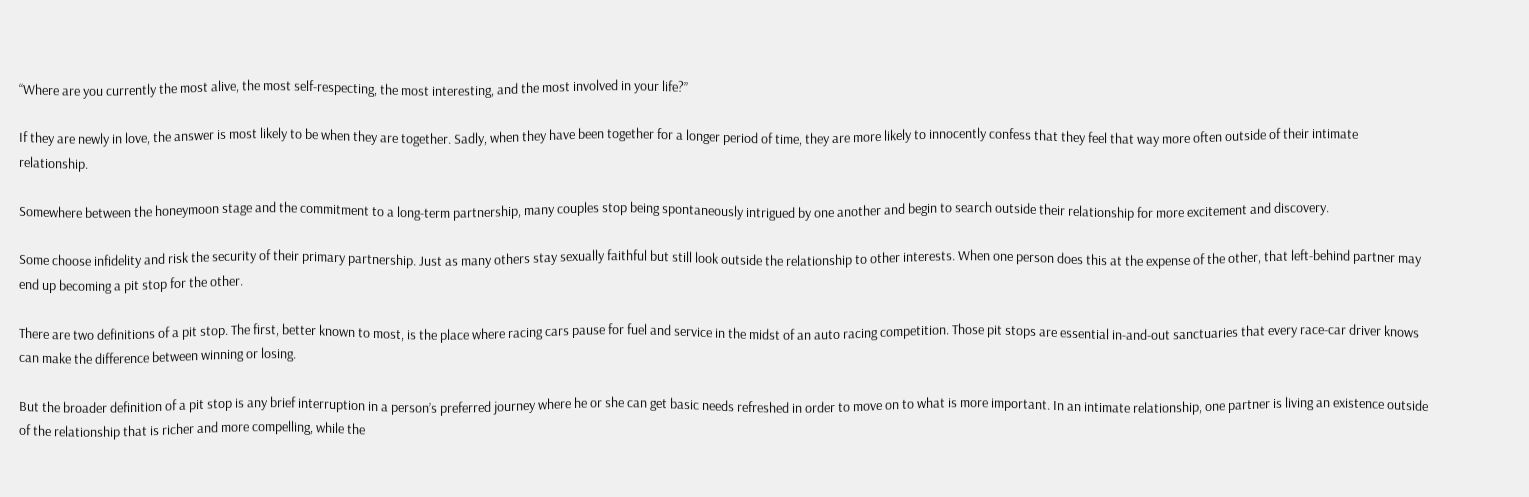“Where are you currently the most alive, the most self-respecting, the most interesting, and the most involved in your life?”

If they are newly in love, the answer is most likely to be when they are together. Sadly, when they have been together for a longer period of time, they are more likely to innocently confess that they feel that way more often outside of their intimate relationship.

Somewhere between the honeymoon stage and the commitment to a long-term partnership, many couples stop being spontaneously intrigued by one another and begin to search outside their relationship for more excitement and discovery.

Some choose infidelity and risk the security of their primary partnership. Just as many others stay sexually faithful but still look outside the relationship to other interests. When one person does this at the expense of the other, that left-behind partner may end up becoming a pit stop for the other.

There are two definitions of a pit stop. The first, better known to most, is the place where racing cars pause for fuel and service in the midst of an auto racing competition. Those pit stops are essential in-and-out sanctuaries that every race-car driver knows can make the difference between winning or losing.

But the broader definition of a pit stop is any brief interruption in a person’s preferred journey where he or she can get basic needs refreshed in order to move on to what is more important. In an intimate relationship, one partner is living an existence outside of the relationship that is richer and more compelling, while the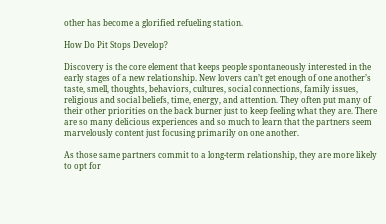other has become a glorified refueling station.

How Do Pit Stops Develop?

Discovery is the core element that keeps people spontaneously interested in the early stages of a new relationship. New lovers can’t get enough of one another’s taste, smell, thoughts, behaviors, cultures, social connections, family issues, religious and social beliefs, time, energy, and attention. They often put many of their other priorities on the back burner just to keep feeling what they are. There are so many delicious experiences and so much to learn that the partners seem marvelously content just focusing primarily on one another.

As those same partners commit to a long-term relationship, they are more likely to opt for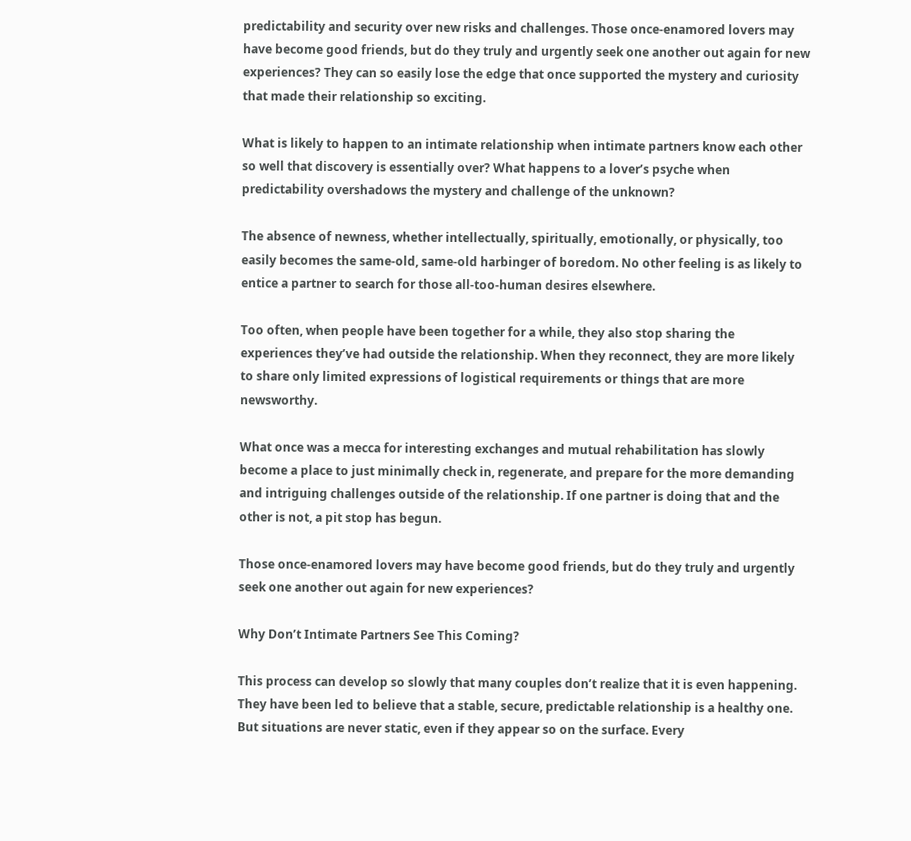predictability and security over new risks and challenges. Those once-enamored lovers may have become good friends, but do they truly and urgently seek one another out again for new experiences? They can so easily lose the edge that once supported the mystery and curiosity that made their relationship so exciting.

What is likely to happen to an intimate relationship when intimate partners know each other so well that discovery is essentially over? What happens to a lover’s psyche when predictability overshadows the mystery and challenge of the unknown?

The absence of newness, whether intellectually, spiritually, emotionally, or physically, too easily becomes the same-old, same-old harbinger of boredom. No other feeling is as likely to entice a partner to search for those all-too-human desires elsewhere.

Too often, when people have been together for a while, they also stop sharing the experiences they’ve had outside the relationship. When they reconnect, they are more likely to share only limited expressions of logistical requirements or things that are more newsworthy.

What once was a mecca for interesting exchanges and mutual rehabilitation has slowly become a place to just minimally check in, regenerate, and prepare for the more demanding and intriguing challenges outside of the relationship. If one partner is doing that and the other is not, a pit stop has begun.

Those once-enamored lovers may have become good friends, but do they truly and urgently seek one another out again for new experiences?

Why Don’t Intimate Partners See This Coming?

This process can develop so slowly that many couples don’t realize that it is even happening. They have been led to believe that a stable, secure, predictable relationship is a healthy one. But situations are never static, even if they appear so on the surface. Every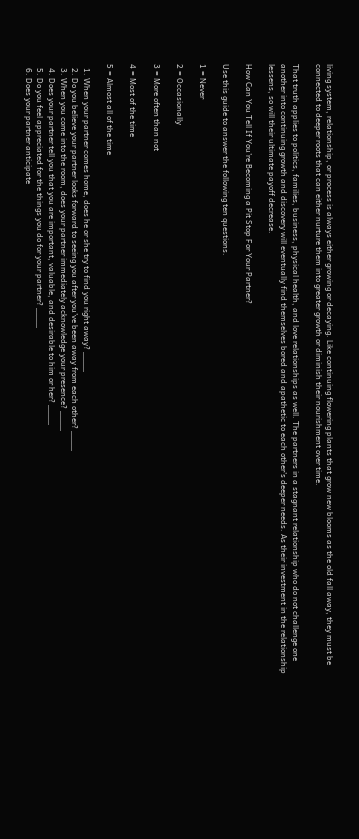living system, relationship, or process is always either growing or decaying. Like continuing flowering plants that grow new blooms as the old fall away, they must be connected to deeper roots that can either nurture them into greater growth or diminish their nourishment over time.

That truth applies to politics, families, business, physical health, and love relationships as well. The partners in a stagnant relationship who do not challenge one another into continuing growth and discovery will eventually find themselves bored and apathetic to each other’s deeper needs. As their investment in the relationship lessens, so will their ultimate payoff decrease.

How Can You Tell If You’re Becoming a Pit Stop For Your Partner?

Use this guide to answer the following ten questions.

1 = Never

2 = Occasionally

3 = More often than not

4 = Most of the time

5 = Almost all of the time

  1. When your partner comes home, does he or she try to find you right away? ____
  2. Do you believe your partner looks forward to seeing you after you’ve been away from each other? ____
  3. When you come into the room, does your partner immediately acknowledge your presence? ____
  4. Does your partner tell you that you are important, valuable, and desirable to him or her? ____
  5. Do you feel appreciated for the things you do for your partner? ____
  6. Does your partner anticipate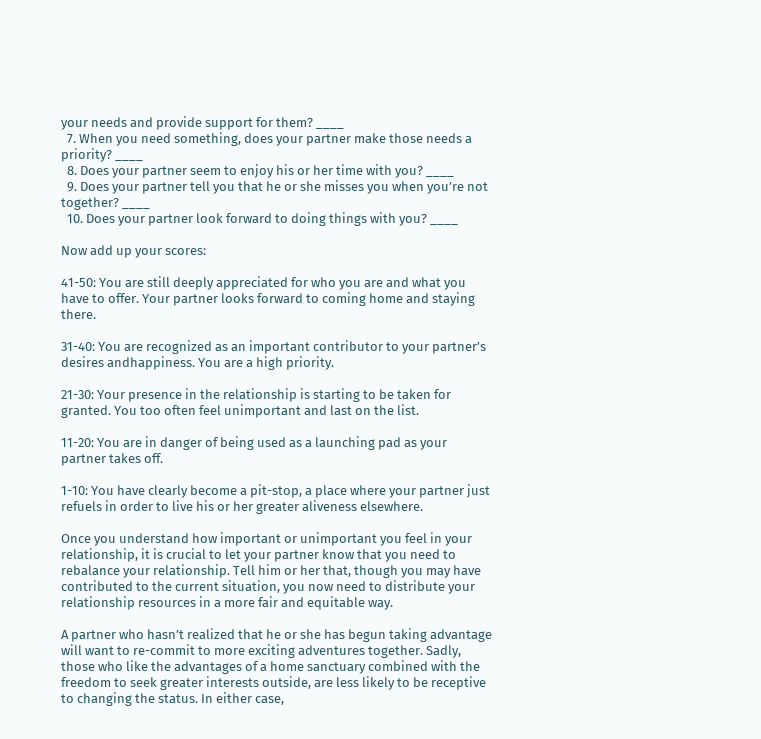your needs and provide support for them? ____
  7. When you need something, does your partner make those needs a priority? ____
  8. Does your partner seem to enjoy his or her time with you? ____
  9. Does your partner tell you that he or she misses you when you’re not together? ____
  10. Does your partner look forward to doing things with you? ____

Now add up your scores:

41-50: You are still deeply appreciated for who you are and what you have to offer. Your partner looks forward to coming home and staying there.

31-40: You are recognized as an important contributor to your partner’s desires andhappiness. You are a high priority.

21-30: Your presence in the relationship is starting to be taken for granted. You too often feel unimportant and last on the list.

11-20: You are in danger of being used as a launching pad as your partner takes off.

1-10: You have clearly become a pit-stop, a place where your partner just refuels in order to live his or her greater aliveness elsewhere.

Once you understand how important or unimportant you feel in your relationship, it is crucial to let your partner know that you need to rebalance your relationship. Tell him or her that, though you may have contributed to the current situation, you now need to distribute your relationship resources in a more fair and equitable way.

A partner who hasn’t realized that he or she has begun taking advantage will want to re-commit to more exciting adventures together. Sadly, those who like the advantages of a home sanctuary combined with the freedom to seek greater interests outside, are less likely to be receptive to changing the status. In either case,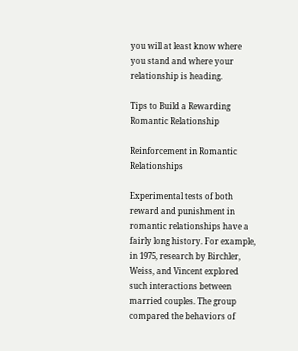you will at least know where you stand and where your relationship is heading.

Tips to Build a Rewarding Romantic Relationship

Reinforcement in Romantic Relationships

Experimental tests of both reward and punishment in romantic relationships have a fairly long history. For example, in 1975, research by Birchler, Weiss, and Vincent explored such interactions between married couples. The group compared the behaviors of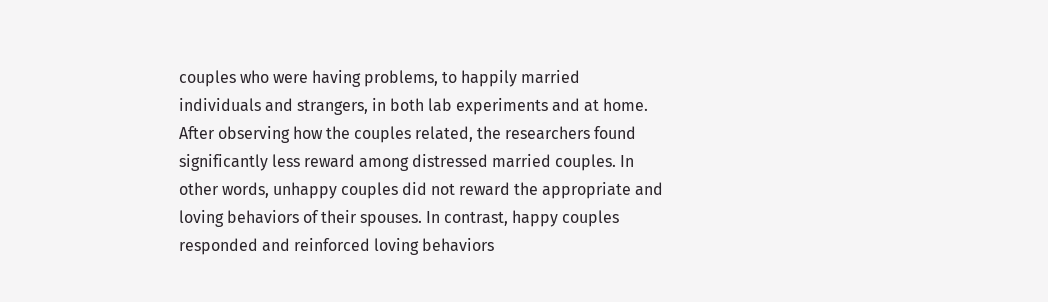couples who were having problems, to happily married individuals and strangers, in both lab experiments and at home. After observing how the couples related, the researchers found significantly less reward among distressed married couples. In other words, unhappy couples did not reward the appropriate and loving behaviors of their spouses. In contrast, happy couples responded and reinforced loving behaviors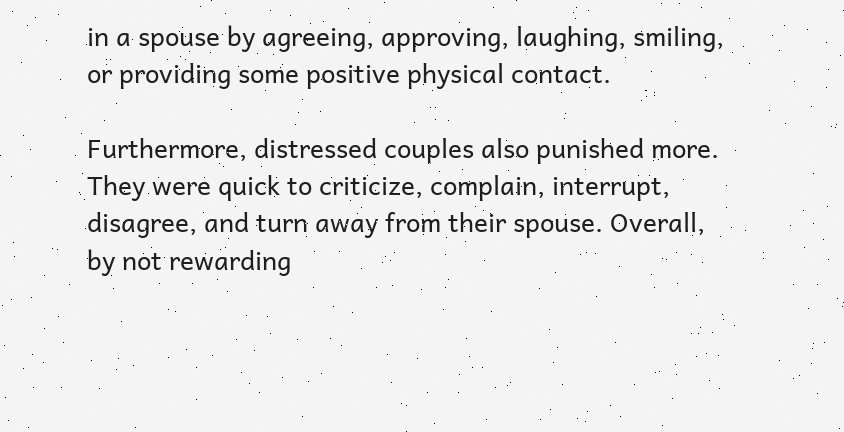in a spouse by agreeing, approving, laughing, smiling, or providing some positive physical contact.

Furthermore, distressed couples also punished more. They were quick to criticize, complain, interrupt, disagree, and turn away from their spouse. Overall, by not rewarding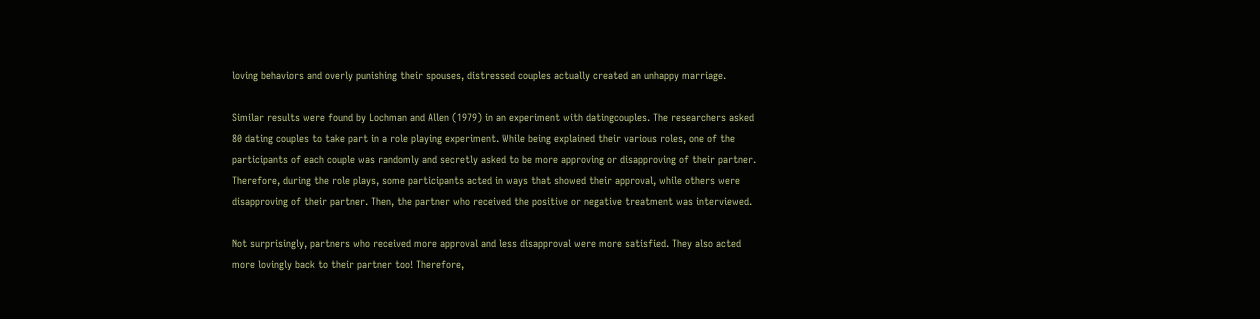loving behaviors and overly punishing their spouses, distressed couples actually created an unhappy marriage.

Similar results were found by Lochman and Allen (1979) in an experiment with datingcouples. The researchers asked 80 dating couples to take part in a role playing experiment. While being explained their various roles, one of the participants of each couple was randomly and secretly asked to be more approving or disapproving of their partner. Therefore, during the role plays, some participants acted in ways that showed their approval, while others were disapproving of their partner. Then, the partner who received the positive or negative treatment was interviewed.

Not surprisingly, partners who received more approval and less disapproval were more satisfied. They also acted more lovingly back to their partner too! Therefore,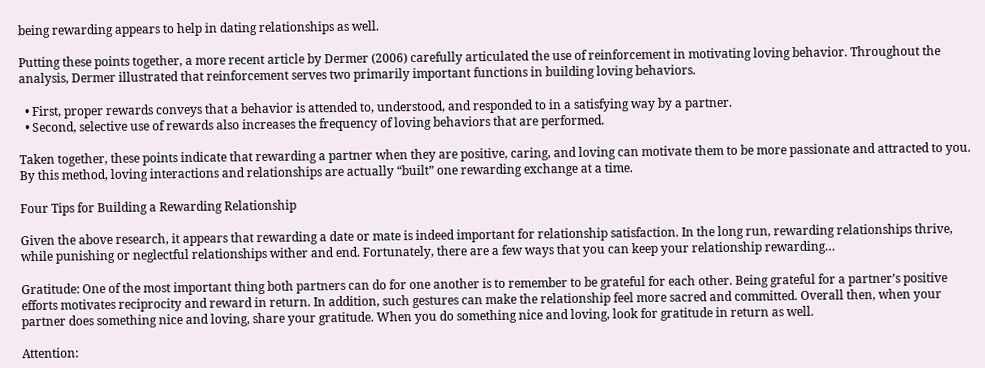being rewarding appears to help in dating relationships as well.

Putting these points together, a more recent article by Dermer (2006) carefully articulated the use of reinforcement in motivating loving behavior. Throughout the analysis, Dermer illustrated that reinforcement serves two primarily important functions in building loving behaviors.

  • First, proper rewards conveys that a behavior is attended to, understood, and responded to in a satisfying way by a partner.
  • Second, selective use of rewards also increases the frequency of loving behaviors that are performed.

Taken together, these points indicate that rewarding a partner when they are positive, caring, and loving can motivate them to be more passionate and attracted to you. By this method, loving interactions and relationships are actually “built” one rewarding exchange at a time.

Four Tips for Building a Rewarding Relationship

Given the above research, it appears that rewarding a date or mate is indeed important for relationship satisfaction. In the long run, rewarding relationships thrive, while punishing or neglectful relationships wither and end. Fortunately, there are a few ways that you can keep your relationship rewarding…

Gratitude: One of the most important thing both partners can do for one another is to remember to be grateful for each other. Being grateful for a partner’s positive efforts motivates reciprocity and reward in return. In addition, such gestures can make the relationship feel more sacred and committed. Overall then, when your partner does something nice and loving, share your gratitude. When you do something nice and loving, look for gratitude in return as well.

Attention: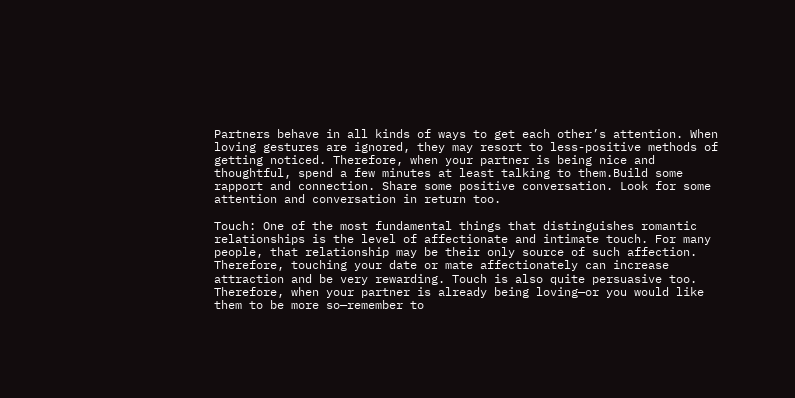Partners behave in all kinds of ways to get each other’s attention. When loving gestures are ignored, they may resort to less-positive methods of getting noticed. Therefore, when your partner is being nice and thoughtful, spend a few minutes at least talking to them.Build some rapport and connection. Share some positive conversation. Look for some attention and conversation in return too.

Touch: One of the most fundamental things that distinguishes romantic relationships is the level of affectionate and intimate touch. For many people, that relationship may be their only source of such affection. Therefore, touching your date or mate affectionately can increase attraction and be very rewarding. Touch is also quite persuasive too. Therefore, when your partner is already being loving—or you would like them to be more so—remember to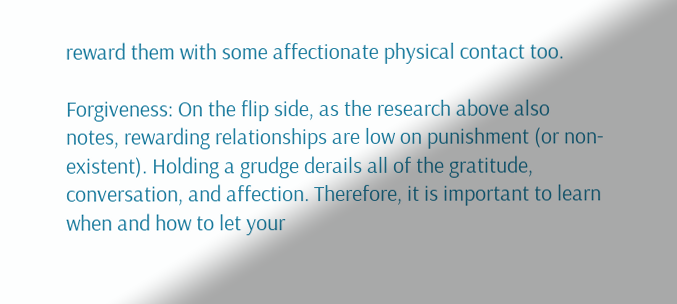reward them with some affectionate physical contact too.

Forgiveness: On the flip side, as the research above also notes, rewarding relationships are low on punishment (or non-existent). Holding a grudge derails all of the gratitude, conversation, and affection. Therefore, it is important to learn when and how to let your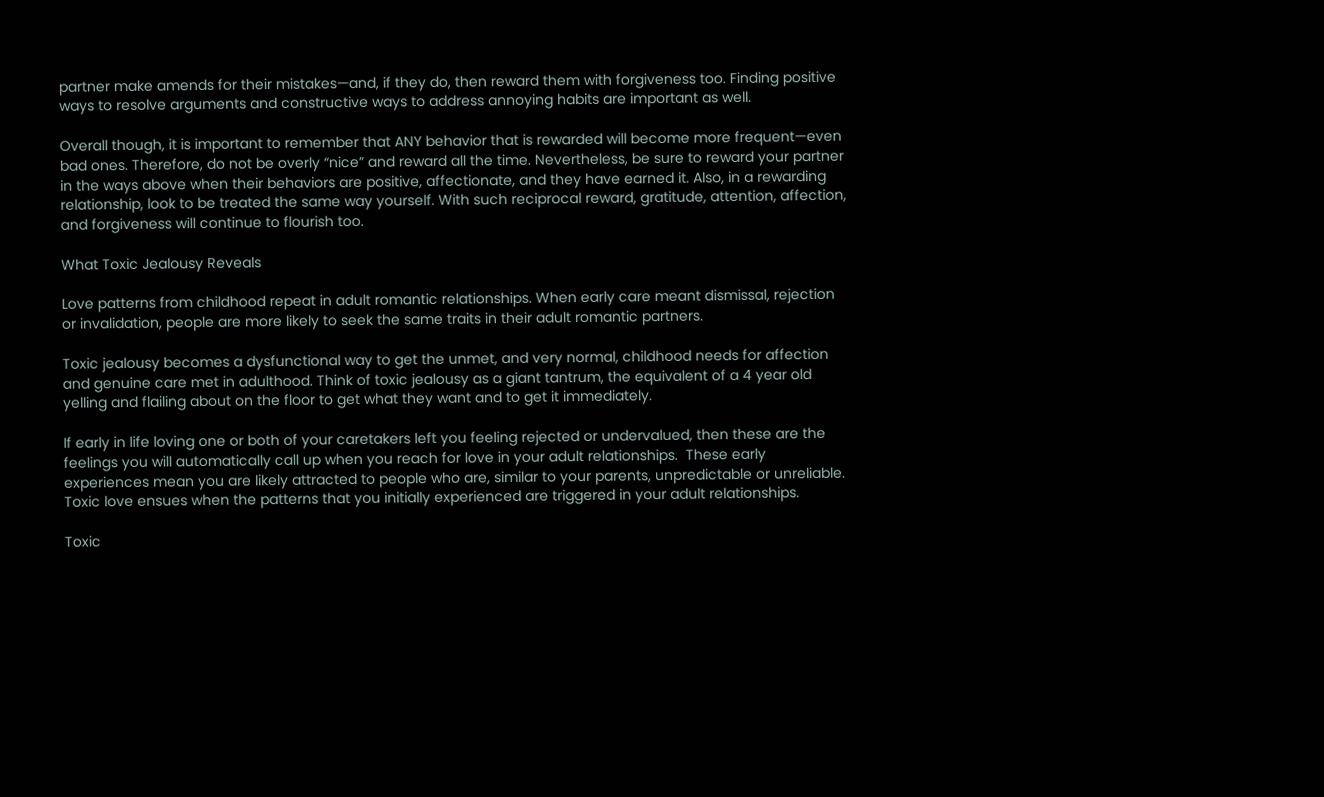partner make amends for their mistakes—and, if they do, then reward them with forgiveness too. Finding positive ways to resolve arguments and constructive ways to address annoying habits are important as well.

Overall though, it is important to remember that ANY behavior that is rewarded will become more frequent—even bad ones. Therefore, do not be overly “nice” and reward all the time. Nevertheless, be sure to reward your partner in the ways above when their behaviors are positive, affectionate, and they have earned it. Also, in a rewarding relationship, look to be treated the same way yourself. With such reciprocal reward, gratitude, attention, affection, and forgiveness will continue to flourish too.

What Toxic Jealousy Reveals

Love patterns from childhood repeat in adult romantic relationships. When early care meant dismissal, rejection or invalidation, people are more likely to seek the same traits in their adult romantic partners.

Toxic jealousy becomes a dysfunctional way to get the unmet, and very normal, childhood needs for affection and genuine care met in adulthood. Think of toxic jealousy as a giant tantrum, the equivalent of a 4 year old yelling and flailing about on the floor to get what they want and to get it immediately.

If early in life loving one or both of your caretakers left you feeling rejected or undervalued, then these are the feelings you will automatically call up when you reach for love in your adult relationships.  These early experiences mean you are likely attracted to people who are, similar to your parents, unpredictable or unreliable. Toxic love ensues when the patterns that you initially experienced are triggered in your adult relationships.

Toxic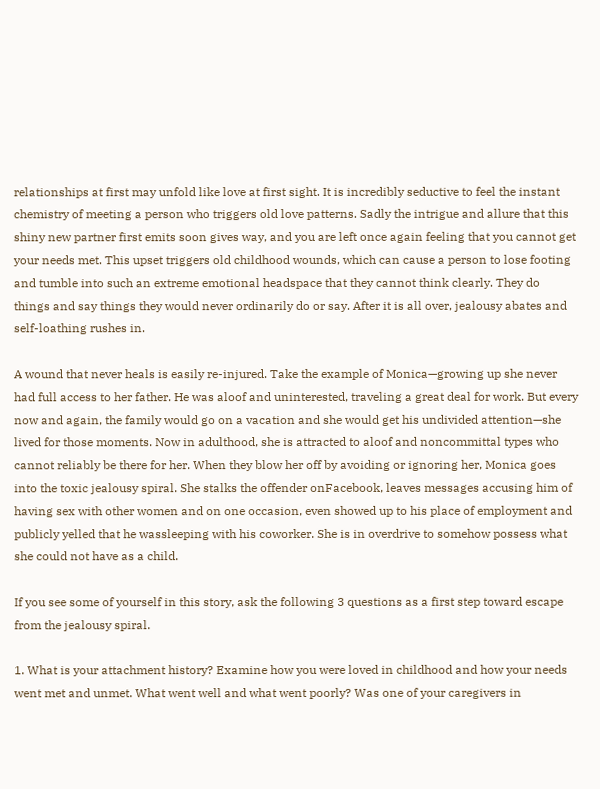relationships at first may unfold like love at first sight. It is incredibly seductive to feel the instant chemistry of meeting a person who triggers old love patterns. Sadly the intrigue and allure that this shiny new partner first emits soon gives way, and you are left once again feeling that you cannot get your needs met. This upset triggers old childhood wounds, which can cause a person to lose footing and tumble into such an extreme emotional headspace that they cannot think clearly. They do things and say things they would never ordinarily do or say. After it is all over, jealousy abates and self-loathing rushes in.

A wound that never heals is easily re-injured. Take the example of Monica—growing up she never had full access to her father. He was aloof and uninterested, traveling a great deal for work. But every now and again, the family would go on a vacation and she would get his undivided attention—she lived for those moments. Now in adulthood, she is attracted to aloof and noncommittal types who cannot reliably be there for her. When they blow her off by avoiding or ignoring her, Monica goes into the toxic jealousy spiral. She stalks the offender onFacebook, leaves messages accusing him of having sex with other women and on one occasion, even showed up to his place of employment and publicly yelled that he wassleeping with his coworker. She is in overdrive to somehow possess what she could not have as a child.

If you see some of yourself in this story, ask the following 3 questions as a first step toward escape from the jealousy spiral.

1. What is your attachment history? Examine how you were loved in childhood and how your needs went met and unmet. What went well and what went poorly? Was one of your caregivers in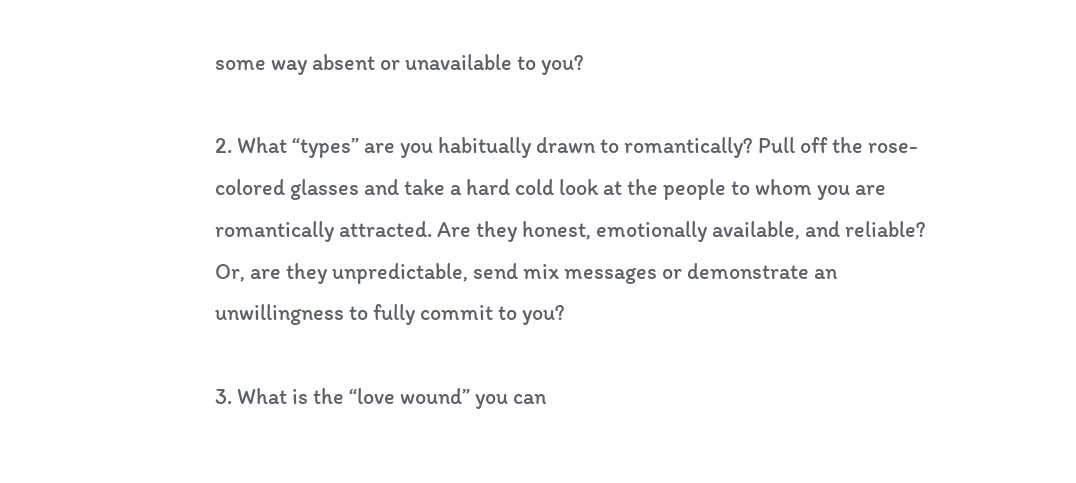some way absent or unavailable to you?

2. What “types” are you habitually drawn to romantically? Pull off the rose-colored glasses and take a hard cold look at the people to whom you are romantically attracted. Are they honest, emotionally available, and reliable? Or, are they unpredictable, send mix messages or demonstrate an unwillingness to fully commit to you?

3. What is the “love wound” you can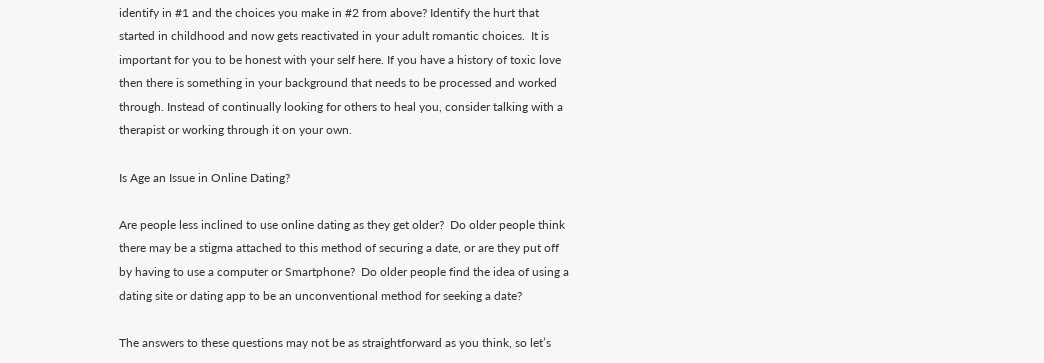identify in #1 and the choices you make in #2 from above? Identify the hurt that started in childhood and now gets reactivated in your adult romantic choices.  It is important for you to be honest with your self here. If you have a history of toxic love then there is something in your background that needs to be processed and worked through. Instead of continually looking for others to heal you, consider talking with a therapist or working through it on your own.

Is Age an Issue in Online Dating?

Are people less inclined to use online dating as they get older?  Do older people think there may be a stigma attached to this method of securing a date, or are they put off by having to use a computer or Smartphone?  Do older people find the idea of using a dating site or dating app to be an unconventional method for seeking a date?

The answers to these questions may not be as straightforward as you think, so let’s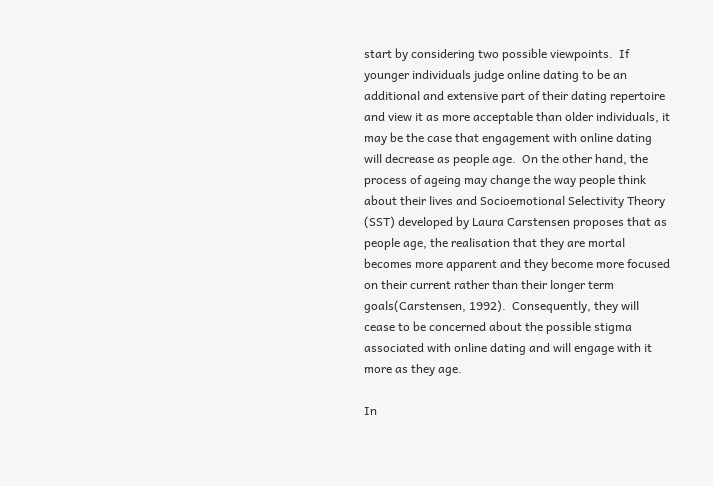start by considering two possible viewpoints.  If younger individuals judge online dating to be an additional and extensive part of their dating repertoire and view it as more acceptable than older individuals, it may be the case that engagement with online dating will decrease as people age.  On the other hand, the process of ageing may change the way people think about their lives and Socioemotional Selectivity Theory (SST) developed by Laura Carstensen proposes that as people age, the realisation that they are mortal becomes more apparent and they become more focused on their current rather than their longer term goals(Carstensen, 1992).  Consequently, they will cease to be concerned about the possible stigma associated with online dating and will engage with it more as they age.

In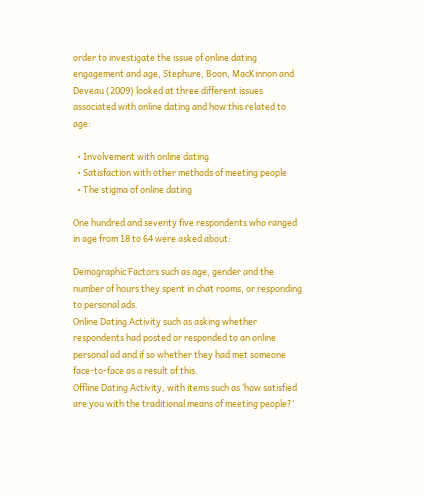order to investigate the issue of online dating engagement and age, Stephure, Boon, MacKinnon and Deveau (2009) looked at three different issues associated with online dating and how this related to age:

  • Involvement with online dating
  • Satisfaction with other methods of meeting people
  • The stigma of online dating

One hundred and seventy five respondents who ranged in age from 18 to 64 were asked about:

Demographic Factors such as age, gender and the number of hours they spent in chat rooms, or responding to personal ads.
Online Dating Activity such as asking whether respondents had posted or responded to an online personal ad and if so whether they had met someone face-to-face as a result of this.
Offline Dating Activity, with items such as ‘how satisfied are you with the traditional means of meeting people?’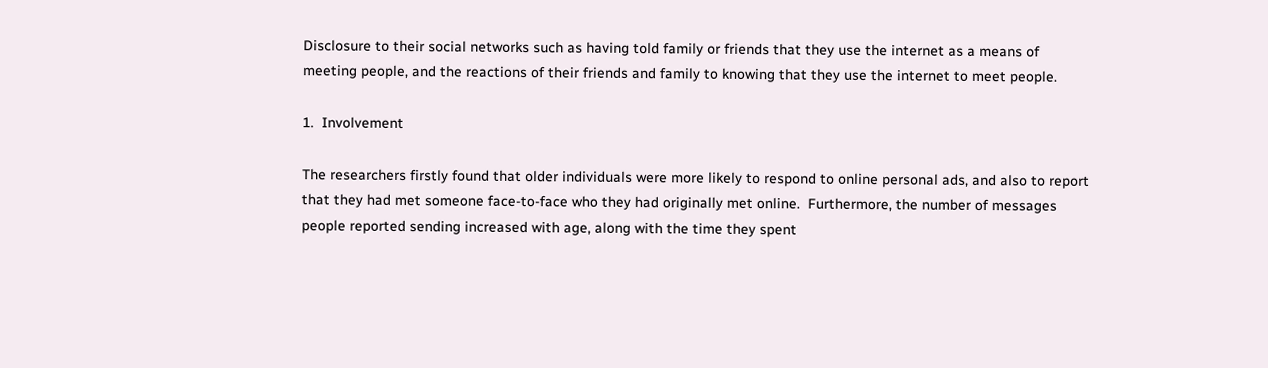Disclosure to their social networks such as having told family or friends that they use the internet as a means of meeting people, and the reactions of their friends and family to knowing that they use the internet to meet people.

1.  Involvement

The researchers firstly found that older individuals were more likely to respond to online personal ads, and also to report that they had met someone face-to-face who they had originally met online.  Furthermore, the number of messages people reported sending increased with age, along with the time they spent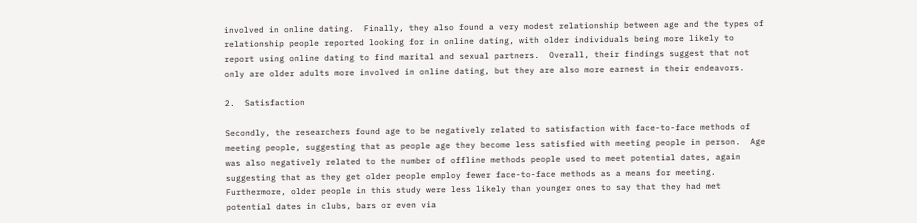involved in online dating.  Finally, they also found a very modest relationship between age and the types of relationship people reported looking for in online dating, with older individuals being more likely to report using online dating to find marital and sexual partners.  Overall, their findings suggest that not only are older adults more involved in online dating, but they are also more earnest in their endeavors.

2.  Satisfaction

Secondly, the researchers found age to be negatively related to satisfaction with face-to-face methods of meeting people, suggesting that as people age they become less satisfied with meeting people in person.  Age was also negatively related to the number of offline methods people used to meet potential dates, again suggesting that as they get older people employ fewer face-to-face methods as a means for meeting.  Furthermore, older people in this study were less likely than younger ones to say that they had met potential dates in clubs, bars or even via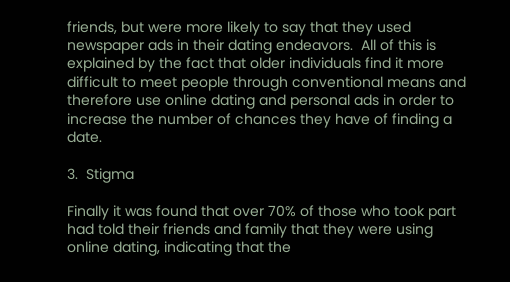friends, but were more likely to say that they used newspaper ads in their dating endeavors.  All of this is explained by the fact that older individuals find it more difficult to meet people through conventional means and therefore use online dating and personal ads in order to increase the number of chances they have of finding a date.

3.  Stigma

Finally it was found that over 70% of those who took part had told their friends and family that they were using online dating, indicating that the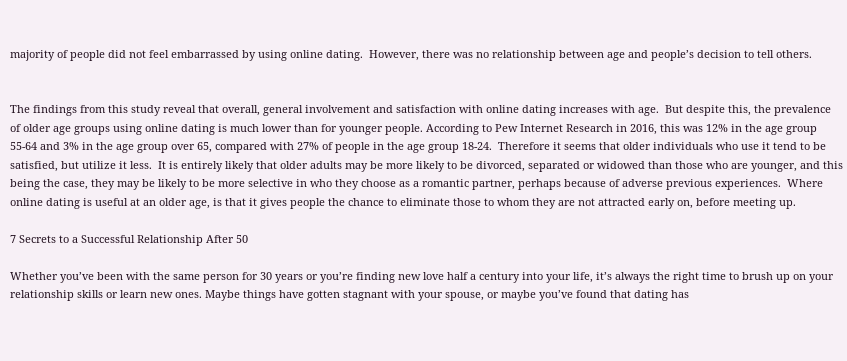majority of people did not feel embarrassed by using online dating.  However, there was no relationship between age and people’s decision to tell others.


The findings from this study reveal that overall, general involvement and satisfaction with online dating increases with age.  But despite this, the prevalence of older age groups using online dating is much lower than for younger people. According to Pew Internet Research in 2016, this was 12% in the age group 55-64 and 3% in the age group over 65, compared with 27% of people in the age group 18-24.  Therefore it seems that older individuals who use it tend to be satisfied, but utilize it less.  It is entirely likely that older adults may be more likely to be divorced, separated or widowed than those who are younger, and this being the case, they may be likely to be more selective in who they choose as a romantic partner, perhaps because of adverse previous experiences.  Where online dating is useful at an older age, is that it gives people the chance to eliminate those to whom they are not attracted early on, before meeting up.

7 Secrets to a Successful Relationship After 50

Whether you’ve been with the same person for 30 years or you’re finding new love half a century into your life, it’s always the right time to brush up on your relationship skills or learn new ones. Maybe things have gotten stagnant with your spouse, or maybe you’ve found that dating has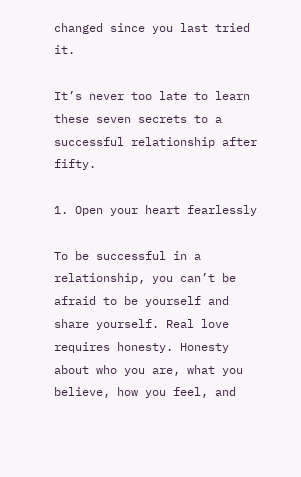changed since you last tried it.

It’s never too late to learn these seven secrets to a successful relationship after fifty.

1. Open your heart fearlessly

To be successful in a relationship, you can’t be afraid to be yourself and share yourself. Real love requires honesty. Honesty about who you are, what you believe, how you feel, and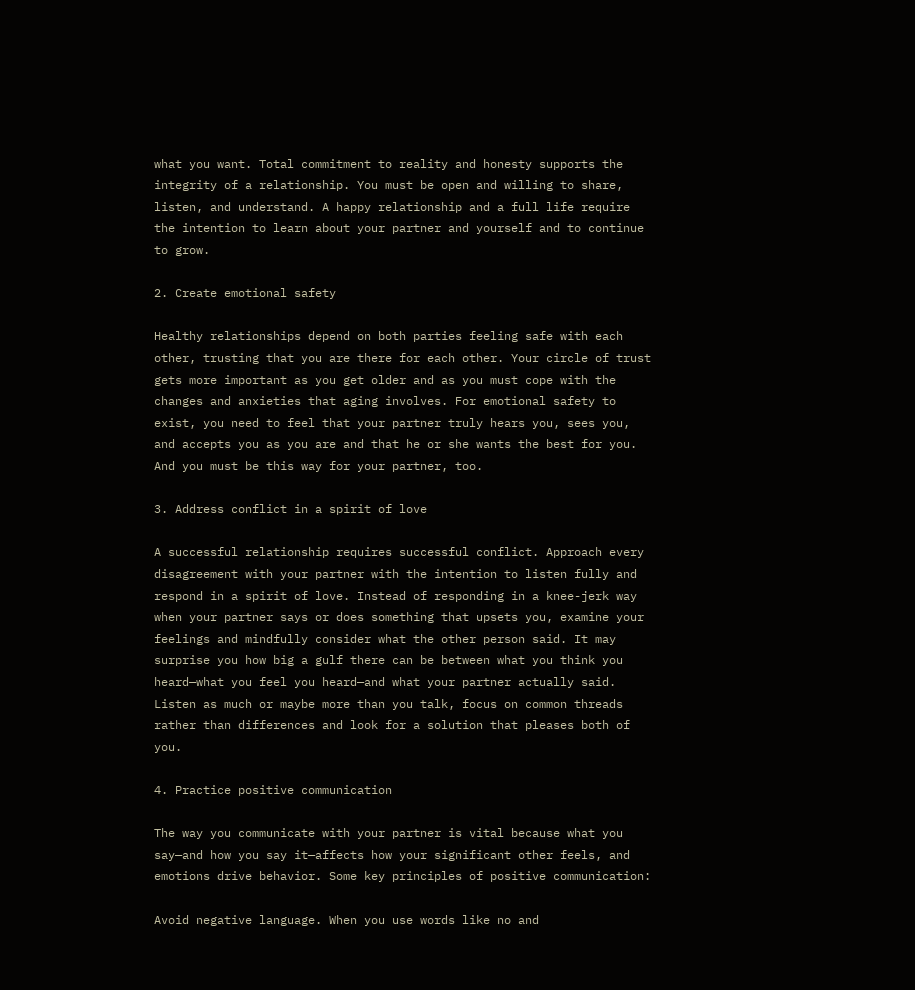what you want. Total commitment to reality and honesty supports the integrity of a relationship. You must be open and willing to share, listen, and understand. A happy relationship and a full life require the intention to learn about your partner and yourself and to continue to grow.

2. Create emotional safety

Healthy relationships depend on both parties feeling safe with each other, trusting that you are there for each other. Your circle of trust gets more important as you get older and as you must cope with the changes and anxieties that aging involves. For emotional safety to exist, you need to feel that your partner truly hears you, sees you, and accepts you as you are and that he or she wants the best for you. And you must be this way for your partner, too.

3. Address conflict in a spirit of love

A successful relationship requires successful conflict. Approach every disagreement with your partner with the intention to listen fully and respond in a spirit of love. Instead of responding in a knee-jerk way when your partner says or does something that upsets you, examine your feelings and mindfully consider what the other person said. It may surprise you how big a gulf there can be between what you think you heard—what you feel you heard—and what your partner actually said. Listen as much or maybe more than you talk, focus on common threads rather than differences and look for a solution that pleases both of you.

4. Practice positive communication

The way you communicate with your partner is vital because what you say—and how you say it—affects how your significant other feels, and emotions drive behavior. Some key principles of positive communication:

Avoid negative language. When you use words like no and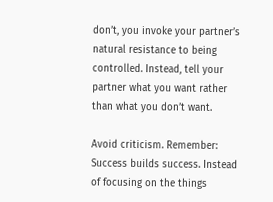don’t, you invoke your partner’s natural resistance to being controlled. Instead, tell your partner what you want rather than what you don’t want.

Avoid criticism. Remember: Success builds success. Instead of focusing on the things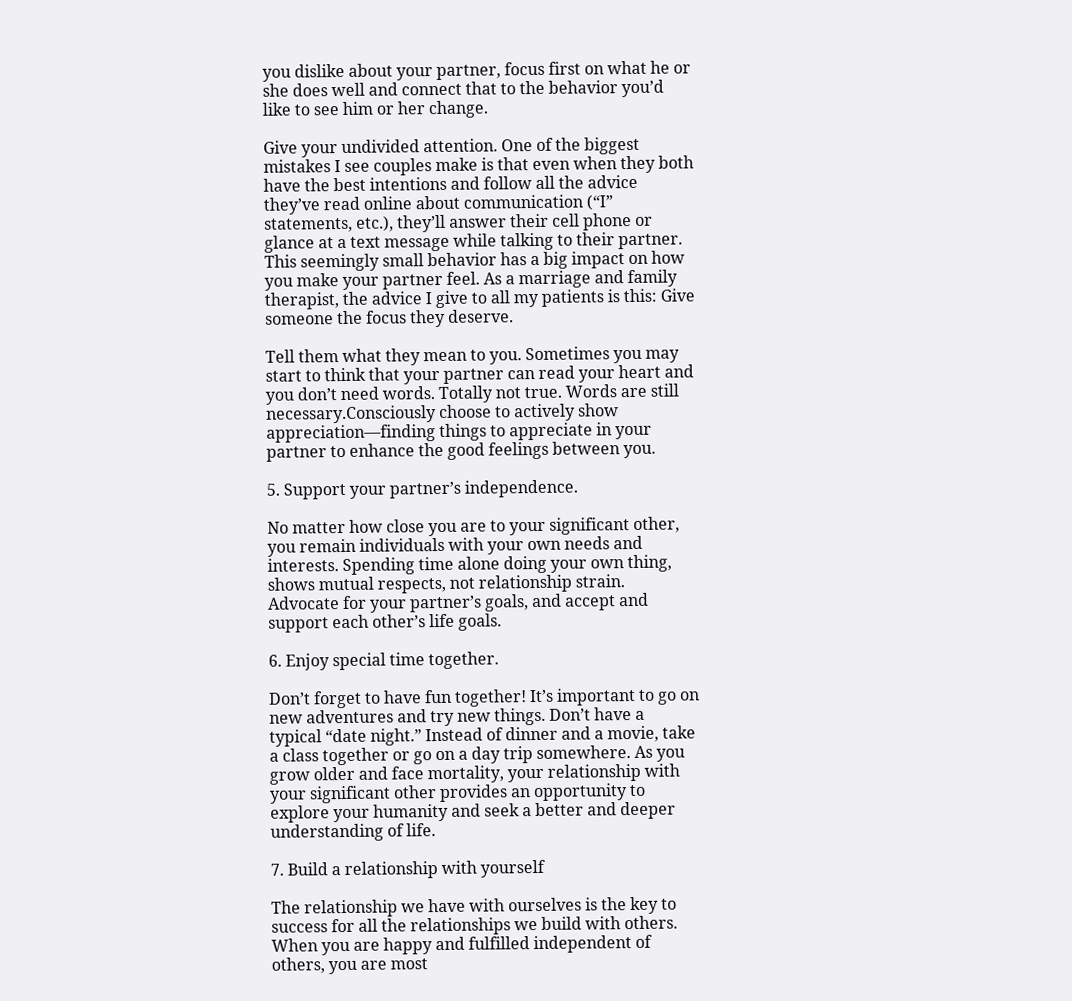you dislike about your partner, focus first on what he or she does well and connect that to the behavior you’d like to see him or her change.

Give your undivided attention. One of the biggest mistakes I see couples make is that even when they both have the best intentions and follow all the advice they’ve read online about communication (“I” statements, etc.), they’ll answer their cell phone or glance at a text message while talking to their partner. This seemingly small behavior has a big impact on how you make your partner feel. As a marriage and family therapist, the advice I give to all my patients is this: Give someone the focus they deserve.

Tell them what they mean to you. Sometimes you may start to think that your partner can read your heart and you don’t need words. Totally not true. Words are still necessary.Consciously choose to actively show appreciation—finding things to appreciate in your partner to enhance the good feelings between you.

5. Support your partner’s independence.

No matter how close you are to your significant other, you remain individuals with your own needs and interests. Spending time alone doing your own thing, shows mutual respects, not relationship strain. Advocate for your partner’s goals, and accept and support each other’s life goals.

6. Enjoy special time together.

Don’t forget to have fun together! It’s important to go on new adventures and try new things. Don’t have a typical “date night.” Instead of dinner and a movie, take a class together or go on a day trip somewhere. As you grow older and face mortality, your relationship with your significant other provides an opportunity to explore your humanity and seek a better and deeper understanding of life.

7. Build a relationship with yourself

The relationship we have with ourselves is the key to success for all the relationships we build with others. When you are happy and fulfilled independent of others, you are most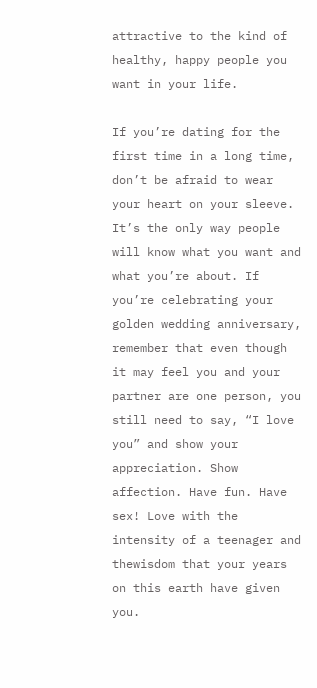attractive to the kind of healthy, happy people you want in your life.

If you’re dating for the first time in a long time, don’t be afraid to wear your heart on your sleeve. It’s the only way people will know what you want and what you’re about. If you’re celebrating your golden wedding anniversary, remember that even though it may feel you and your partner are one person, you still need to say, “I love you” and show your appreciation. Show affection. Have fun. Have sex! Love with the intensity of a teenager and thewisdom that your years on this earth have given you.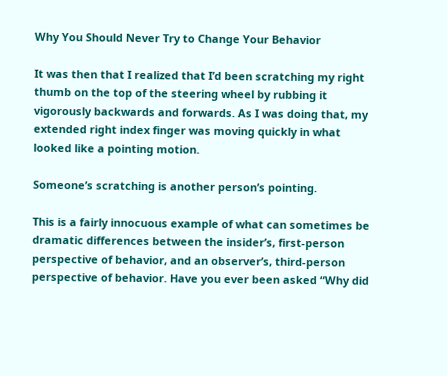Why You Should Never Try to Change Your Behavior

It was then that I realized that I’d been scratching my right thumb on the top of the steering wheel by rubbing it vigorously backwards and forwards. As I was doing that, my extended right index finger was moving quickly in what looked like a pointing motion.

Someone’s scratching is another person’s pointing.

This is a fairly innocuous example of what can sometimes be dramatic differences between the insider’s, first-person perspective of behavior, and an observer’s, third-person perspective of behavior. Have you ever been asked “Why did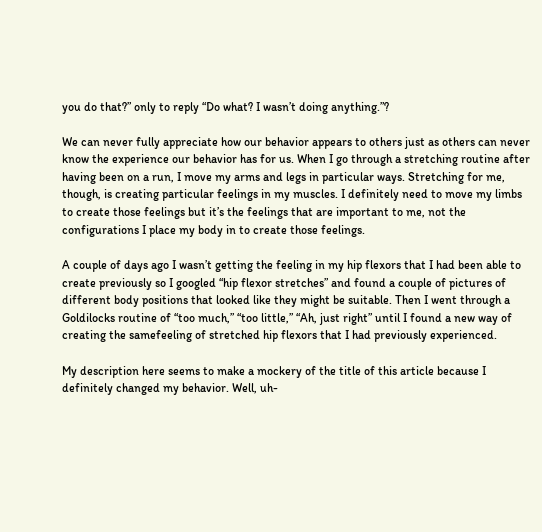you do that?” only to reply “Do what? I wasn’t doing anything.”?

We can never fully appreciate how our behavior appears to others just as others can never know the experience our behavior has for us. When I go through a stretching routine after having been on a run, I move my arms and legs in particular ways. Stretching for me, though, is creating particular feelings in my muscles. I definitely need to move my limbs to create those feelings but it’s the feelings that are important to me, not the configurations I place my body in to create those feelings.

A couple of days ago I wasn’t getting the feeling in my hip flexors that I had been able to create previously so I googled “hip flexor stretches” and found a couple of pictures of different body positions that looked like they might be suitable. Then I went through a Goldilocks routine of “too much,” “too little,” “Ah, just right” until I found a new way of creating the samefeeling of stretched hip flexors that I had previously experienced.

My description here seems to make a mockery of the title of this article because I definitely changed my behavior. Well, uh-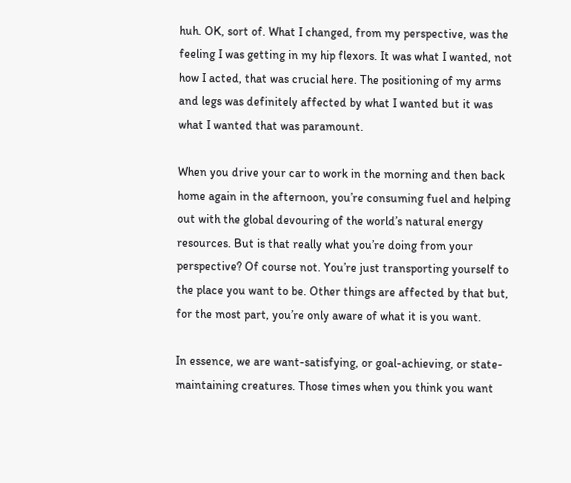huh. OK, sort of. What I changed, from my perspective, was the feeling I was getting in my hip flexors. It was what I wanted, not how I acted, that was crucial here. The positioning of my arms and legs was definitely affected by what I wanted but it was what I wanted that was paramount.

When you drive your car to work in the morning and then back home again in the afternoon, you’re consuming fuel and helping out with the global devouring of the world’s natural energy resources. But is that really what you’re doing from your perspective? Of course not. You’re just transporting yourself to the place you want to be. Other things are affected by that but, for the most part, you’re only aware of what it is you want.

In essence, we are want-satisfying, or goal-achieving, or state-maintaining creatures. Those times when you think you want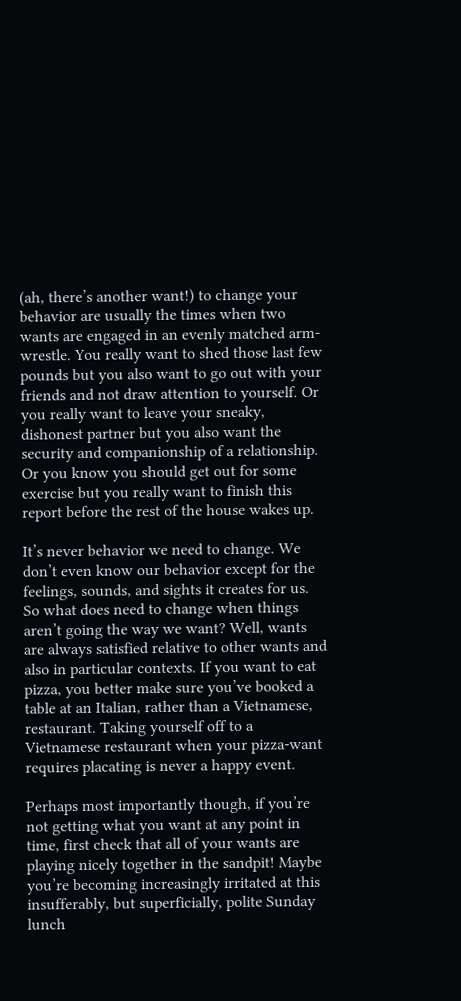(ah, there’s another want!) to change your behavior are usually the times when two wants are engaged in an evenly matched arm-wrestle. You really want to shed those last few pounds but you also want to go out with your friends and not draw attention to yourself. Or you really want to leave your sneaky, dishonest partner but you also want the security and companionship of a relationship. Or you know you should get out for some exercise but you really want to finish this report before the rest of the house wakes up.

It’s never behavior we need to change. We don’t even know our behavior except for the feelings, sounds, and sights it creates for us. So what does need to change when things aren’t going the way we want? Well, wants are always satisfied relative to other wants and also in particular contexts. If you want to eat pizza, you better make sure you’ve booked a table at an Italian, rather than a Vietnamese, restaurant. Taking yourself off to a Vietnamese restaurant when your pizza-want requires placating is never a happy event.

Perhaps most importantly though, if you’re not getting what you want at any point in time, first check that all of your wants are playing nicely together in the sandpit! Maybe you’re becoming increasingly irritated at this insufferably, but superficially, polite Sunday lunch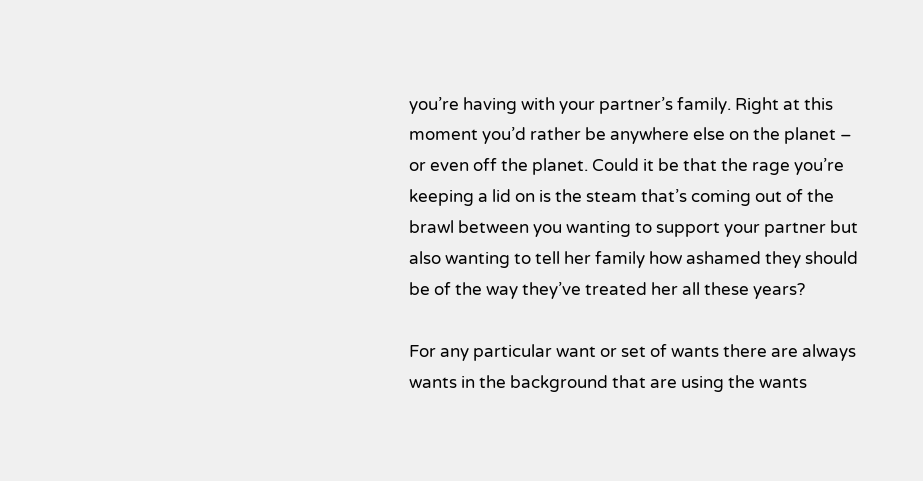you’re having with your partner’s family. Right at this moment you’d rather be anywhere else on the planet – or even off the planet. Could it be that the rage you’re keeping a lid on is the steam that’s coming out of the brawl between you wanting to support your partner but also wanting to tell her family how ashamed they should be of the way they’ve treated her all these years?

For any particular want or set of wants there are always wants in the background that are using the wants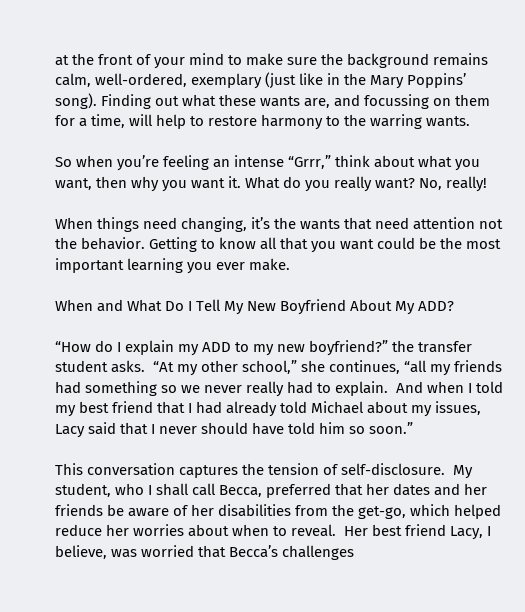at the front of your mind to make sure the background remains calm, well-ordered, exemplary (just like in the Mary Poppins’ song). Finding out what these wants are, and focussing on them for a time, will help to restore harmony to the warring wants.

So when you’re feeling an intense “Grrr,” think about what you want, then why you want it. What do you really want? No, really!

When things need changing, it’s the wants that need attention not the behavior. Getting to know all that you want could be the most important learning you ever make.

When and What Do I Tell My New Boyfriend About My ADD?

“How do I explain my ADD to my new boyfriend?” the transfer student asks.  “At my other school,” she continues, “all my friends had something so we never really had to explain.  And when I told my best friend that I had already told Michael about my issues, Lacy said that I never should have told him so soon.”

This conversation captures the tension of self-disclosure.  My student, who I shall call Becca, preferred that her dates and her friends be aware of her disabilities from the get-go, which helped reduce her worries about when to reveal.  Her best friend Lacy, I believe, was worried that Becca’s challenges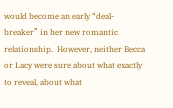would become an early “deal-breaker” in her new romantic relationship.  However, neither Becca or Lacy were sure about what exactly to reveal, about what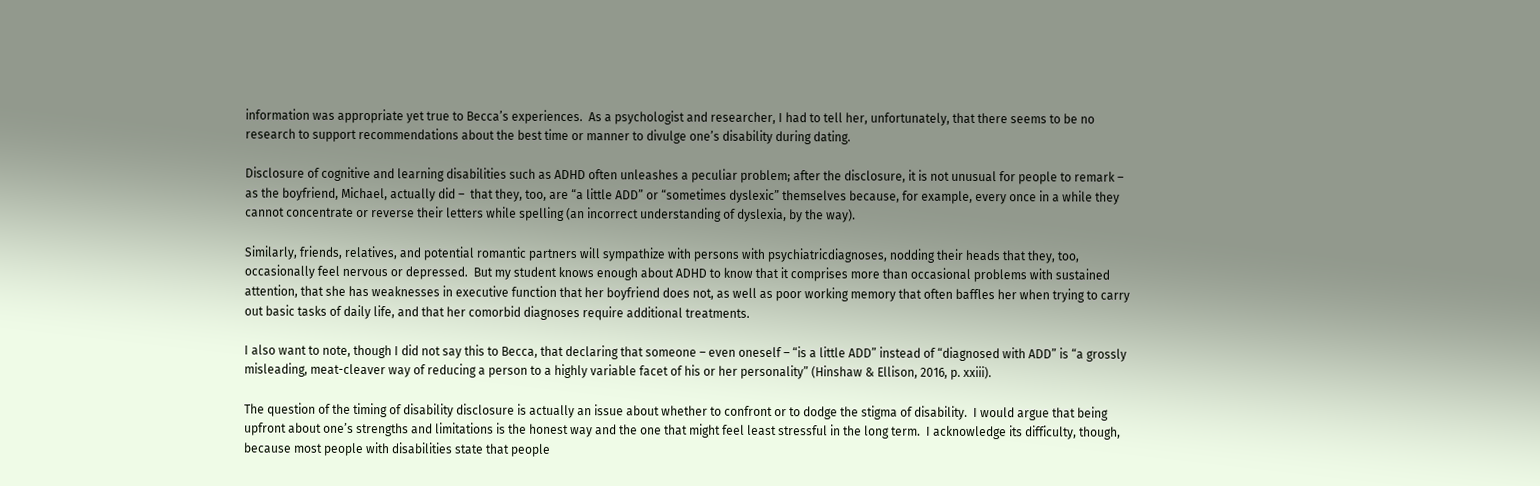information was appropriate yet true to Becca’s experiences.  As a psychologist and researcher, I had to tell her, unfortunately, that there seems to be no research to support recommendations about the best time or manner to divulge one’s disability during dating.

Disclosure of cognitive and learning disabilities such as ADHD often unleashes a peculiar problem; after the disclosure, it is not unusual for people to remark – as the boyfriend, Michael, actually did –  that they, too, are “a little ADD” or “sometimes dyslexic” themselves because, for example, every once in a while they cannot concentrate or reverse their letters while spelling (an incorrect understanding of dyslexia, by the way).

Similarly, friends, relatives, and potential romantic partners will sympathize with persons with psychiatricdiagnoses, nodding their heads that they, too, occasionally feel nervous or depressed.  But my student knows enough about ADHD to know that it comprises more than occasional problems with sustained attention, that she has weaknesses in executive function that her boyfriend does not, as well as poor working memory that often baffles her when trying to carry out basic tasks of daily life, and that her comorbid diagnoses require additional treatments.

I also want to note, though I did not say this to Becca, that declaring that someone – even oneself – “is a little ADD” instead of “diagnosed with ADD” is “a grossly misleading, meat-cleaver way of reducing a person to a highly variable facet of his or her personality” (Hinshaw & Ellison, 2016, p. xxiii).

The question of the timing of disability disclosure is actually an issue about whether to confront or to dodge the stigma of disability.  I would argue that being upfront about one’s strengths and limitations is the honest way and the one that might feel least stressful in the long term.  I acknowledge its difficulty, though, because most people with disabilities state that people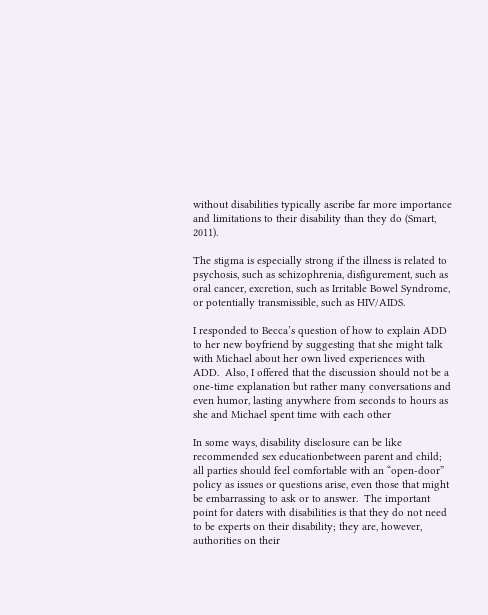without disabilities typically ascribe far more importance and limitations to their disability than they do (Smart, 2011).

The stigma is especially strong if the illness is related to psychosis, such as schizophrenia, disfigurement, such as oral cancer, excretion, such as Irritable Bowel Syndrome, or potentially transmissible, such as HIV/AIDS.

I responded to Becca’s question of how to explain ADD to her new boyfriend by suggesting that she might talk with Michael about her own lived experiences with ADD.  Also, I offered that the discussion should not be a one-time explanation but rather many conversations and even humor, lasting anywhere from seconds to hours as she and Michael spent time with each other

In some ways, disability disclosure can be like recommended sex educationbetween parent and child; all parties should feel comfortable with an “open-door” policy as issues or questions arise, even those that might be embarrassing to ask or to answer.  The important point for daters with disabilities is that they do not need to be experts on their disability; they are, however, authorities on their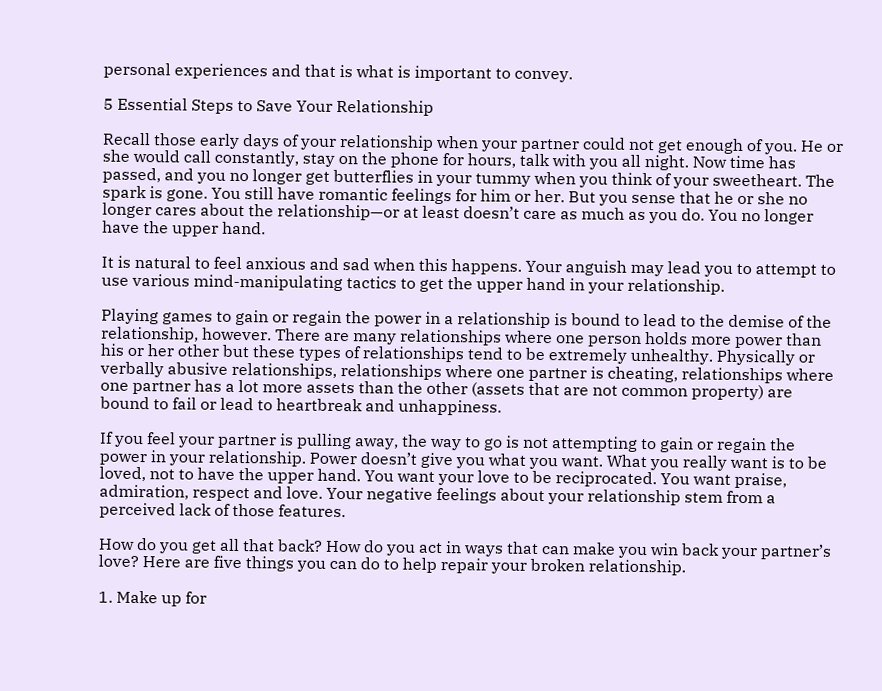personal experiences and that is what is important to convey.

5 Essential Steps to Save Your Relationship

Recall those early days of your relationship when your partner could not get enough of you. He or she would call constantly, stay on the phone for hours, talk with you all night. Now time has passed, and you no longer get butterflies in your tummy when you think of your sweetheart. The spark is gone. You still have romantic feelings for him or her. But you sense that he or she no longer cares about the relationship—or at least doesn’t care as much as you do. You no longer have the upper hand.

It is natural to feel anxious and sad when this happens. Your anguish may lead you to attempt to use various mind-manipulating tactics to get the upper hand in your relationship.

Playing games to gain or regain the power in a relationship is bound to lead to the demise of the relationship, however. There are many relationships where one person holds more power than his or her other but these types of relationships tend to be extremely unhealthy. Physically or verbally abusive relationships, relationships where one partner is cheating, relationships where one partner has a lot more assets than the other (assets that are not common property) are bound to fail or lead to heartbreak and unhappiness.

If you feel your partner is pulling away, the way to go is not attempting to gain or regain the power in your relationship. Power doesn’t give you what you want. What you really want is to be loved, not to have the upper hand. You want your love to be reciprocated. You want praise, admiration, respect and love. Your negative feelings about your relationship stem from a perceived lack of those features.

How do you get all that back? How do you act in ways that can make you win back your partner’s love? Here are five things you can do to help repair your broken relationship.

1. Make up for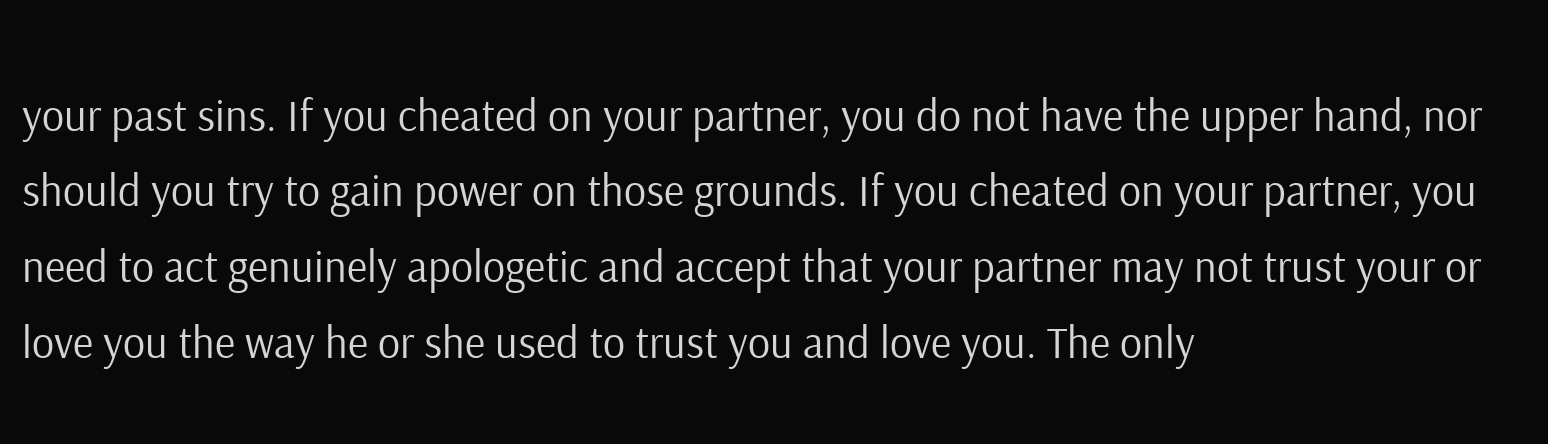your past sins. If you cheated on your partner, you do not have the upper hand, nor should you try to gain power on those grounds. If you cheated on your partner, you need to act genuinely apologetic and accept that your partner may not trust your or love you the way he or she used to trust you and love you. The only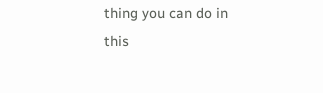thing you can do in this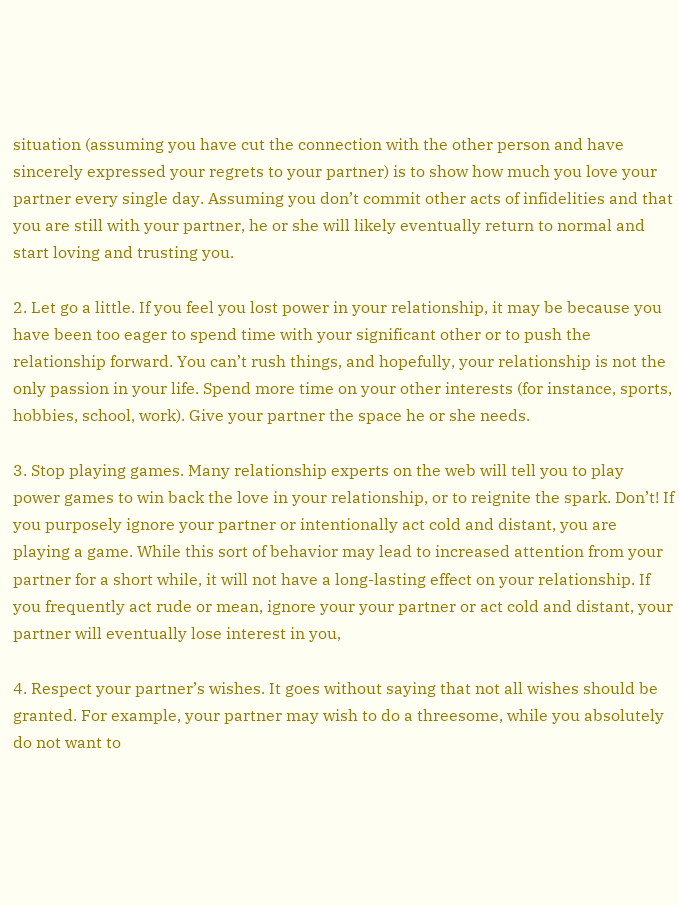situation (assuming you have cut the connection with the other person and have sincerely expressed your regrets to your partner) is to show how much you love your partner every single day. Assuming you don’t commit other acts of infidelities and that you are still with your partner, he or she will likely eventually return to normal and start loving and trusting you.

2. Let go a little. If you feel you lost power in your relationship, it may be because you have been too eager to spend time with your significant other or to push the relationship forward. You can’t rush things, and hopefully, your relationship is not the only passion in your life. Spend more time on your other interests (for instance, sports, hobbies, school, work). Give your partner the space he or she needs.

3. Stop playing games. Many relationship experts on the web will tell you to play power games to win back the love in your relationship, or to reignite the spark. Don’t! If you purposely ignore your partner or intentionally act cold and distant, you are playing a game. While this sort of behavior may lead to increased attention from your partner for a short while, it will not have a long-lasting effect on your relationship. If you frequently act rude or mean, ignore your your partner or act cold and distant, your partner will eventually lose interest in you,

4. Respect your partner’s wishes. It goes without saying that not all wishes should be granted. For example, your partner may wish to do a threesome, while you absolutely do not want to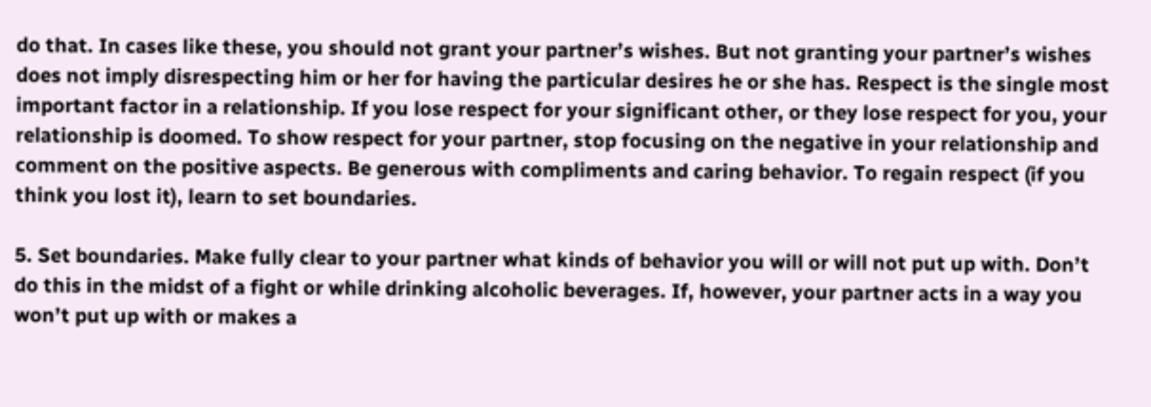do that. In cases like these, you should not grant your partner’s wishes. But not granting your partner’s wishes does not imply disrespecting him or her for having the particular desires he or she has. Respect is the single most important factor in a relationship. If you lose respect for your significant other, or they lose respect for you, your relationship is doomed. To show respect for your partner, stop focusing on the negative in your relationship and comment on the positive aspects. Be generous with compliments and caring behavior. To regain respect (if you think you lost it), learn to set boundaries.

5. Set boundaries. Make fully clear to your partner what kinds of behavior you will or will not put up with. Don’t do this in the midst of a fight or while drinking alcoholic beverages. If, however, your partner acts in a way you won’t put up with or makes a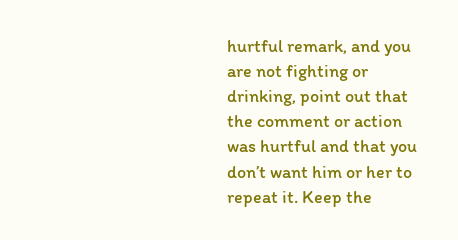hurtful remark, and you are not fighting or drinking, point out that the comment or action was hurtful and that you don’t want him or her to repeat it. Keep the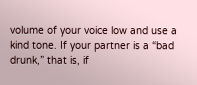volume of your voice low and use a kind tone. If your partner is a “bad drunk,” that is, if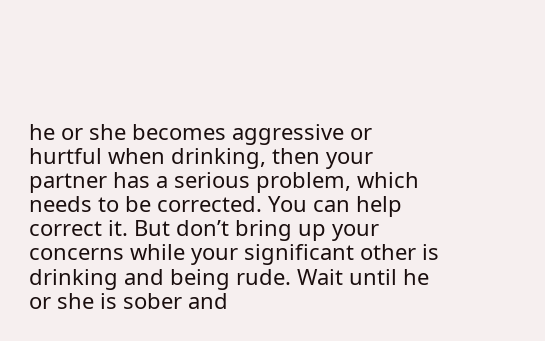he or she becomes aggressive or hurtful when drinking, then your partner has a serious problem, which needs to be corrected. You can help correct it. But don’t bring up your concerns while your significant other is drinking and being rude. Wait until he or she is sober and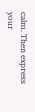calm. Then express your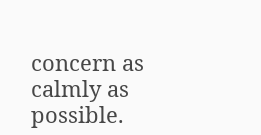concern as calmly as possible.